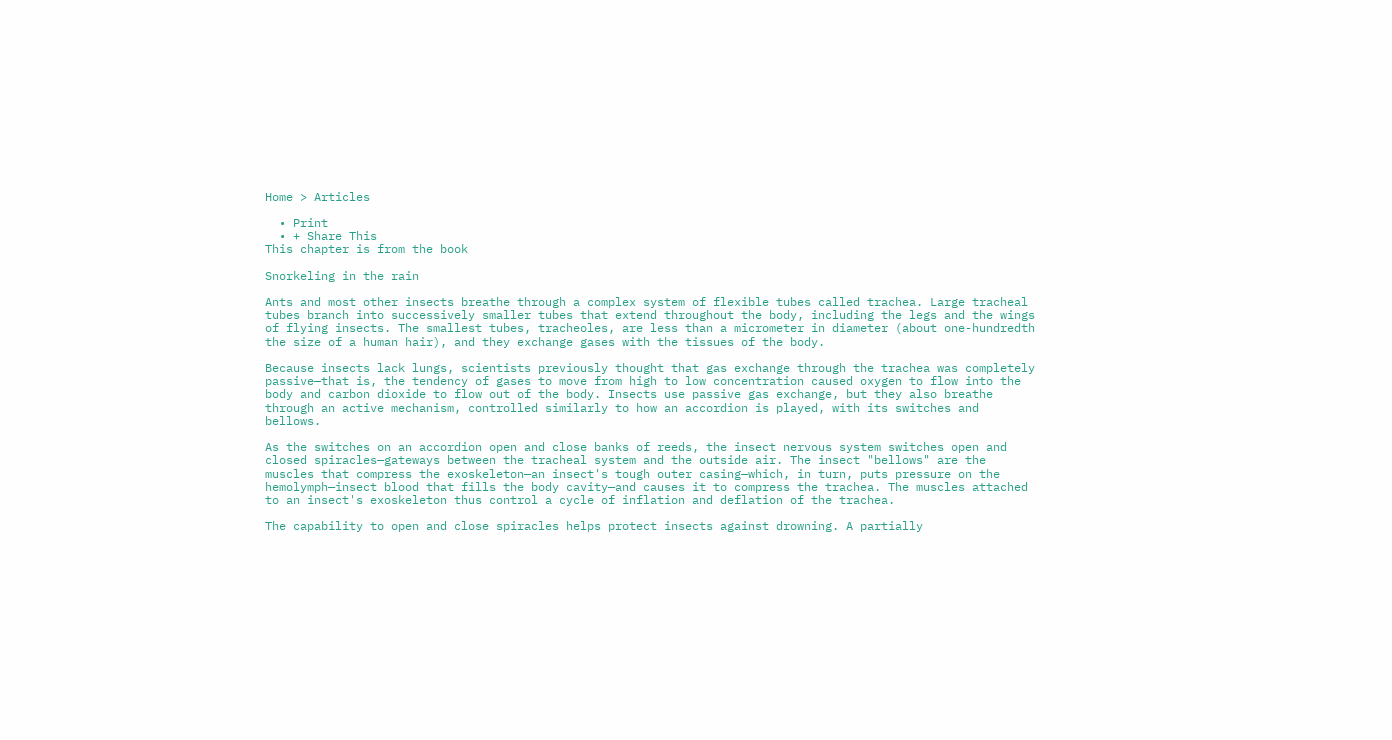Home > Articles

  • Print
  • + Share This
This chapter is from the book

Snorkeling in the rain

Ants and most other insects breathe through a complex system of flexible tubes called trachea. Large tracheal tubes branch into successively smaller tubes that extend throughout the body, including the legs and the wings of flying insects. The smallest tubes, tracheoles, are less than a micrometer in diameter (about one-hundredth the size of a human hair), and they exchange gases with the tissues of the body.

Because insects lack lungs, scientists previously thought that gas exchange through the trachea was completely passive—that is, the tendency of gases to move from high to low concentration caused oxygen to flow into the body and carbon dioxide to flow out of the body. Insects use passive gas exchange, but they also breathe through an active mechanism, controlled similarly to how an accordion is played, with its switches and bellows.

As the switches on an accordion open and close banks of reeds, the insect nervous system switches open and closed spiracles—gateways between the tracheal system and the outside air. The insect "bellows" are the muscles that compress the exoskeleton—an insect's tough outer casing—which, in turn, puts pressure on the hemolymph—insect blood that fills the body cavity—and causes it to compress the trachea. The muscles attached to an insect's exoskeleton thus control a cycle of inflation and deflation of the trachea.

The capability to open and close spiracles helps protect insects against drowning. A partially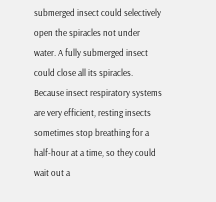submerged insect could selectively open the spiracles not under water. A fully submerged insect could close all its spiracles. Because insect respiratory systems are very efficient, resting insects sometimes stop breathing for a half-hour at a time, so they could wait out a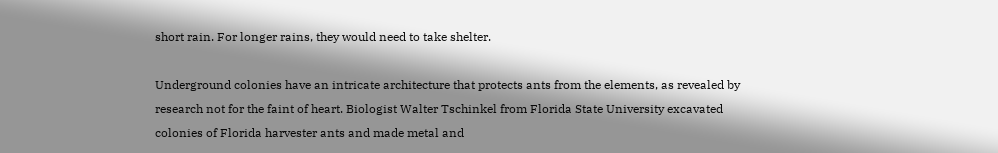short rain. For longer rains, they would need to take shelter.

Underground colonies have an intricate architecture that protects ants from the elements, as revealed by research not for the faint of heart. Biologist Walter Tschinkel from Florida State University excavated colonies of Florida harvester ants and made metal and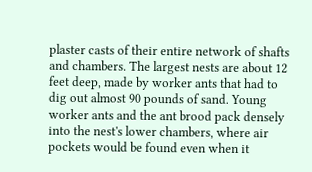plaster casts of their entire network of shafts and chambers. The largest nests are about 12 feet deep, made by worker ants that had to dig out almost 90 pounds of sand. Young worker ants and the ant brood pack densely into the nest's lower chambers, where air pockets would be found even when it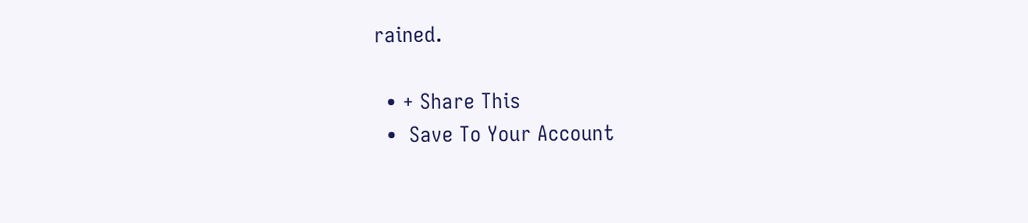rained.

  • + Share This
  •  Save To Your Account